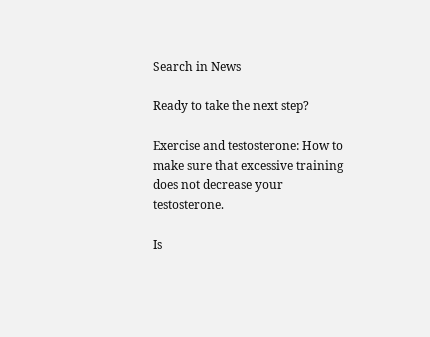Search in News

Ready to take the next step?

Exercise and testosterone: How to make sure that excessive training does not decrease your testosterone.

Is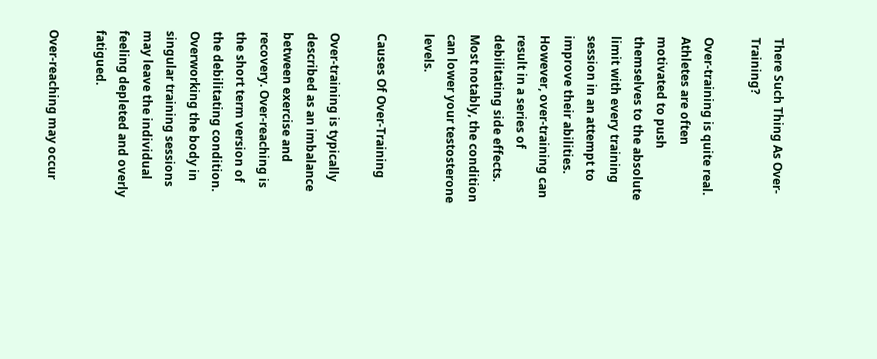There Such Thing As Over-Training?

Over-training is quite real. Athletes are often motivated to push themselves to the absolute limit with every training session in an attempt to improve their abilities. However, over-training can result in a series of debilitating side effects. Most notably, the condition can lower your testosterone levels.

Causes Of Over-Training

Over-training is typically described as an imbalance between exercise and recovery. Over-reaching is the short term version of the debilitating condition. Overworking the body in singular training sessions may leave the individual feeling depleted and overly fatigued.

Over-reaching may occur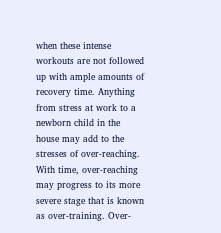when these intense workouts are not followed up with ample amounts of recovery time. Anything from stress at work to a newborn child in the house may add to the stresses of over-reaching. With time, over-reaching may progress to its more severe stage that is known as over-training. Over-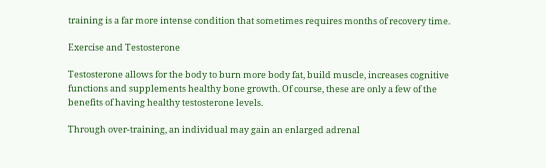training is a far more intense condition that sometimes requires months of recovery time.

Exercise and Testosterone

Testosterone allows for the body to burn more body fat, build muscle, increases cognitive functions and supplements healthy bone growth. Of course, these are only a few of the benefits of having healthy testosterone levels.

Through over-training, an individual may gain an enlarged adrenal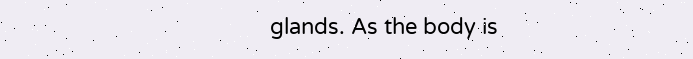glands. As the body is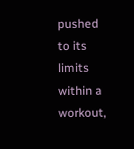pushed to its limits within a workout,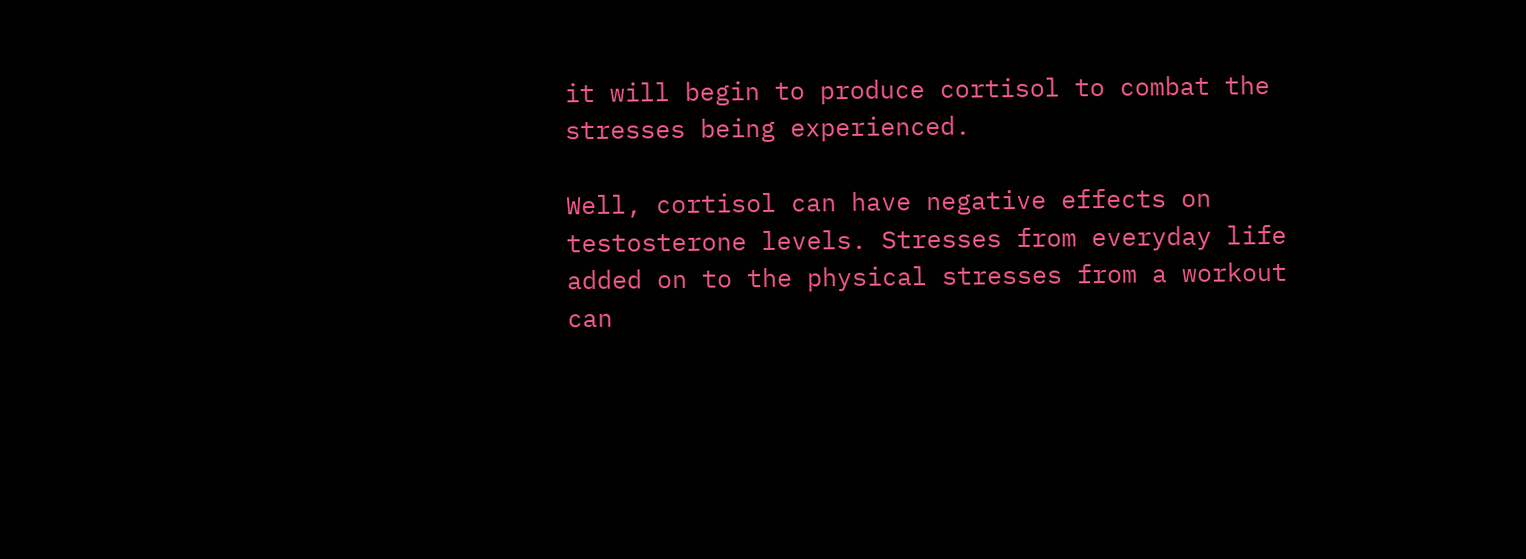it will begin to produce cortisol to combat the stresses being experienced.

Well, cortisol can have negative effects on testosterone levels. Stresses from everyday life added on to the physical stresses from a workout can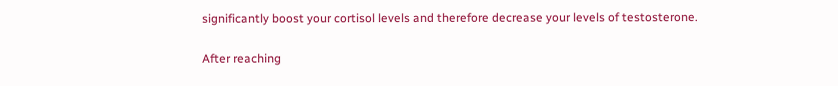significantly boost your cortisol levels and therefore decrease your levels of testosterone.

After reaching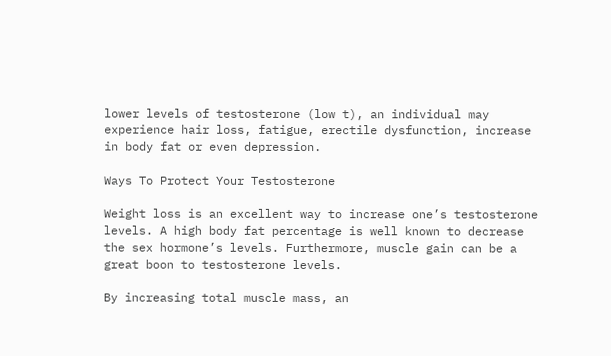lower levels of testosterone (low t), an individual may experience hair loss, fatigue, erectile dysfunction, increase in body fat or even depression.

Ways To Protect Your Testosterone

Weight loss is an excellent way to increase one’s testosterone levels. A high body fat percentage is well known to decrease the sex hormone’s levels. Furthermore, muscle gain can be a great boon to testosterone levels.

By increasing total muscle mass, an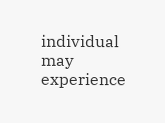individual may experience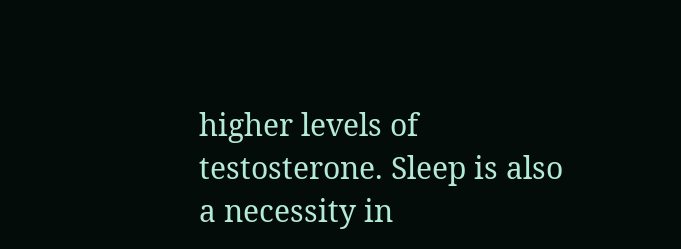higher levels of testosterone. Sleep is also a necessity in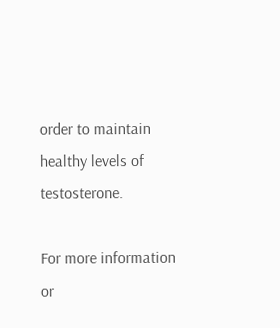order to maintain healthy levels of testosterone.

For more information or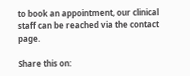to book an appointment, our clinical staff can be reached via the contact page.

Share this on: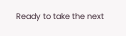Ready to take the next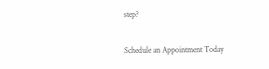step?

Schedule an Appointment Today